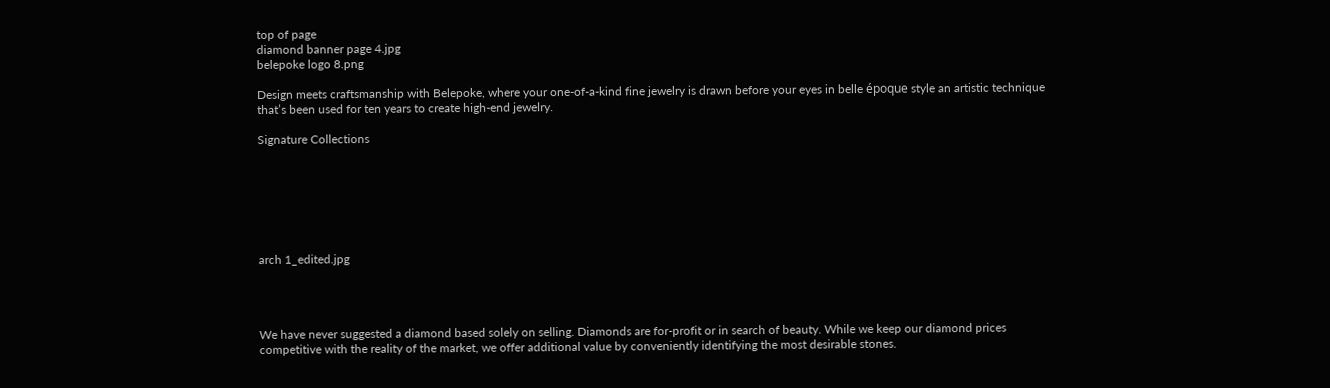top of page
diamond banner page 4.jpg
belepoke logo 8.png

Design meets craftsmanship with Belepoke, where your one-of-a-kind fine jewelry is drawn before your eyes in belle époque style an artistic technique that’s been used for ten years to create high-end jewelry.

Signature Collections







arch 1_edited.jpg




We have never suggested a diamond based solely on selling. Diamonds are for-profit or in search of beauty. While we keep our diamond prices competitive with the reality of the market, we offer additional value by conveniently identifying the most desirable stones.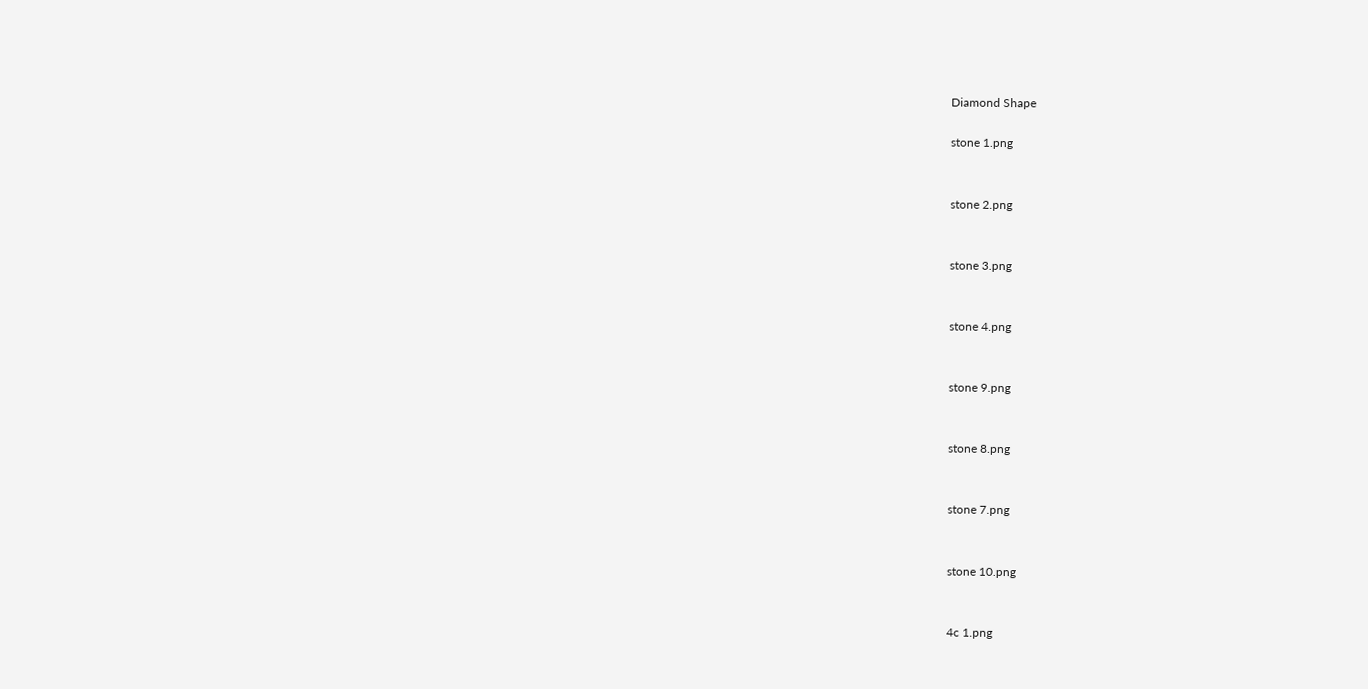Diamond Shape

stone 1.png


stone 2.png


stone 3.png


stone 4.png


stone 9.png


stone 8.png


stone 7.png


stone 10.png


4c 1.png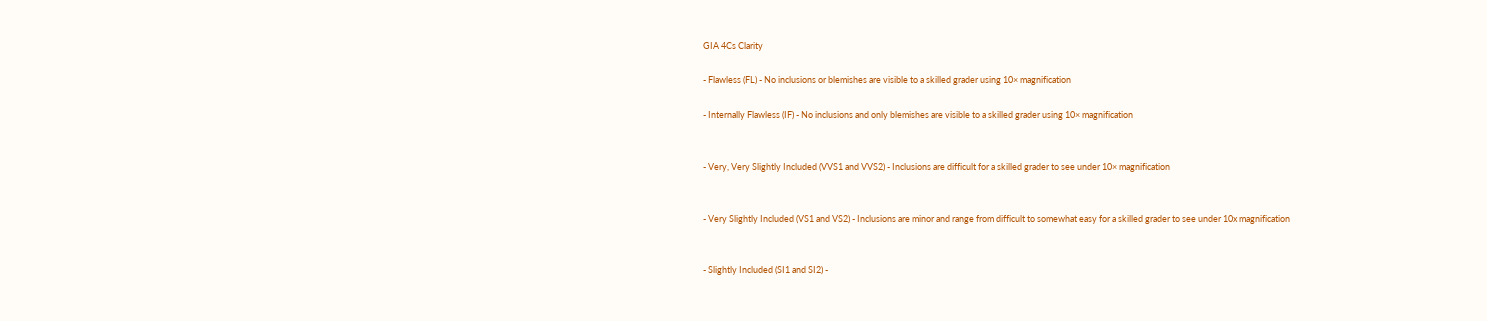GIA 4Cs Clarity

- Flawless (FL) - No inclusions or blemishes are visible to a skilled grader using 10× magnification

- Internally Flawless (IF) - No inclusions and only blemishes are visible to a skilled grader using 10× magnification


- Very, Very Slightly Included (VVS1 and VVS2) - Inclusions are difficult for a skilled grader to see under 10× magnification


- Very Slightly Included (VS1 and VS2) - Inclusions are minor and range from difficult to somewhat easy for a skilled grader to see under 10x magnification


- Slightly Included (SI1 and SI2) -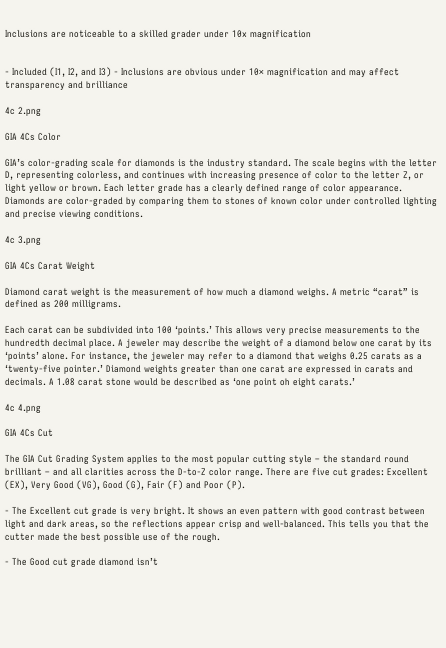Inclusions are noticeable to a skilled grader under 10x magnification


- Included (I1, I2, and I3) - Inclusions are obvious under 10× magnification and may affect transparency and brilliance

4c 2.png

GIA 4Cs Color

GIA’s color-grading scale for diamonds is the industry standard. The scale begins with the letter D, representing colorless, and continues with increasing presence of color to the letter Z, or light yellow or brown. Each letter grade has a clearly defined range of color appearance. Diamonds are color-graded by comparing them to stones of known color under controlled lighting and precise viewing conditions.

4c 3.png

GIA 4Cs Carat Weight

Diamond carat weight is the measurement of how much a diamond weighs. A metric “carat” is defined as 200 milligrams.

Each carat can be subdivided into 100 ‘points.’ This allows very precise measurements to the hundredth decimal place. A jeweler may describe the weight of a diamond below one carat by its ‘points’ alone. For instance, the jeweler may refer to a diamond that weighs 0.25 carats as a ‘twenty-five pointer.’ Diamond weights greater than one carat are expressed in carats and decimals. A 1.08 carat stone would be described as ‘one point oh eight carats.’

4c 4.png

GIA 4Cs Cut

The GIA Cut Grading System applies to the most popular cutting style – the standard round brilliant – and all clarities across the D-to-Z color range. There are five cut grades: Excellent (EX), Very Good (VG), Good (G), Fair (F) and Poor (P).

- The Excellent cut grade is very bright. It shows an even pattern with good contrast between light and dark areas, so the reflections appear crisp and well-balanced. This tells you that the cutter made the best possible use of the rough.

- The Good cut grade diamond isn’t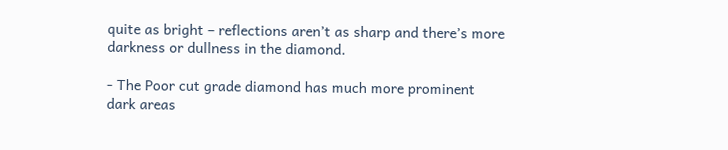quite as bright – reflections aren’t as sharp and there’s more darkness or dullness in the diamond.

- The Poor cut grade diamond has much more prominent dark areas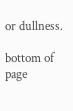or dullness.

bottom of page